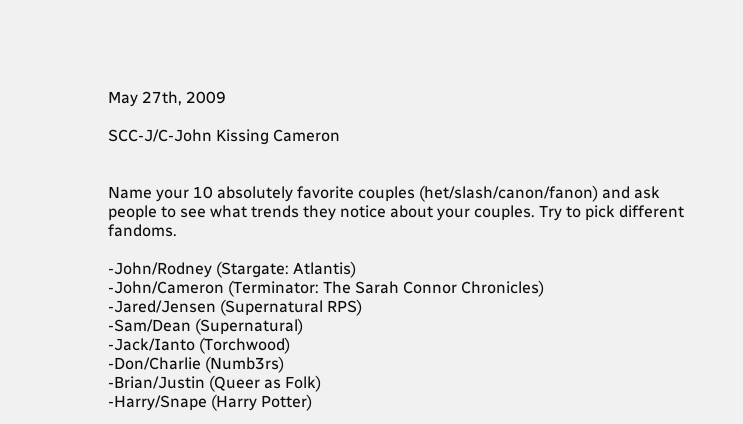May 27th, 2009

SCC-J/C-John Kissing Cameron


Name your 10 absolutely favorite couples (het/slash/canon/fanon) and ask people to see what trends they notice about your couples. Try to pick different fandoms.

-John/Rodney (Stargate: Atlantis)
-John/Cameron (Terminator: The Sarah Connor Chronicles)
-Jared/Jensen (Supernatural RPS)
-Sam/Dean (Supernatural)
-Jack/Ianto (Torchwood)
-Don/Charlie (Numb3rs)
-Brian/Justin (Queer as Folk)
-Harry/Snape (Harry Potter)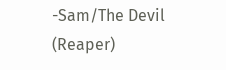-Sam/The Devil (Reaper)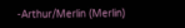-Arthur/Merlin (Merlin)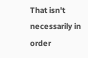That isn't necessarily in order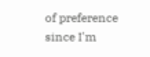of preference since I'm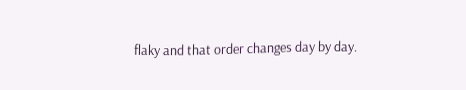flaky and that order changes day by day.